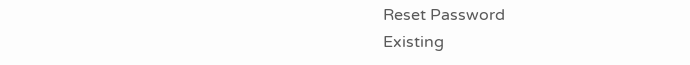Reset Password
Existing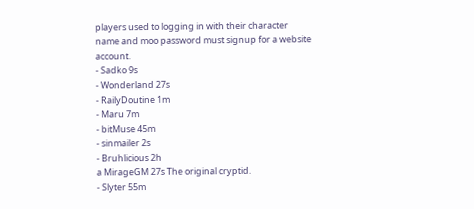players used to logging in with their character name and moo password must signup for a website account.
- Sadko 9s
- Wonderland 27s
- RailyDoutine 1m
- Maru 7m
- bitMuse 45m
- sinmailer 2s
- Bruhlicious 2h
a MirageGM 27s The original cryptid.
- Slyter 55m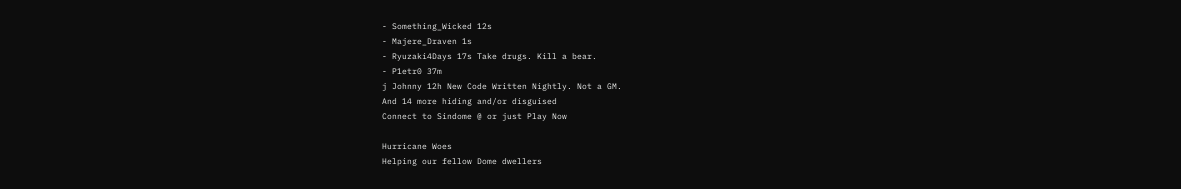- Something_Wicked 12s
- Majere_Draven 1s
- Ryuzaki4Days 17s Take drugs. Kill a bear.
- P1etr0 37m
j Johnny 12h New Code Written Nightly. Not a GM.
And 14 more hiding and/or disguised
Connect to Sindome @ or just Play Now

Hurricane Woes
Helping our fellow Dome dwellers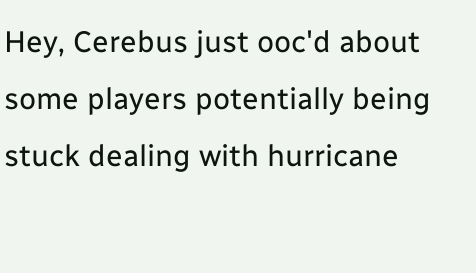Hey, Cerebus just ooc'd about some players potentially being stuck dealing with hurricane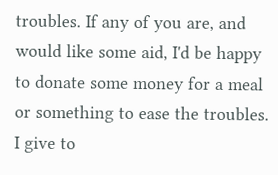troubles. If any of you are, and would like some aid, I'd be happy to donate some money for a meal or something to ease the troubles. I give to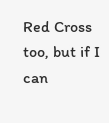Red Cross too, but if I can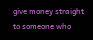give money straight to someone who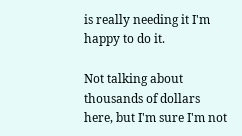is really needing it I'm happy to do it.

Not talking about thousands of dollars here, but I'm sure I'm not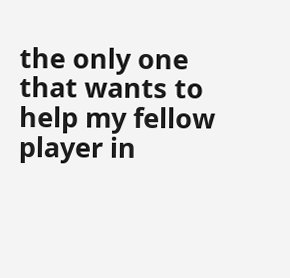the only one that wants to help my fellow player in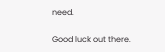need.

Good luck out there.